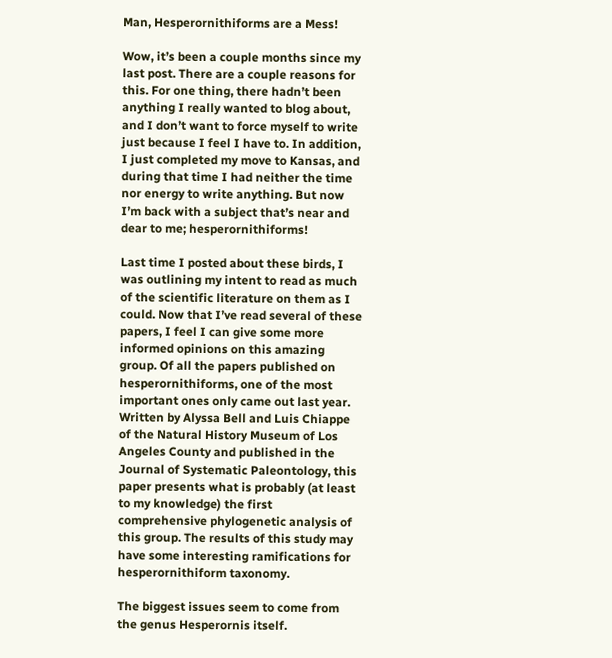Man, Hesperornithiforms are a Mess!

Wow, it’s been a couple months since my last post. There are a couple reasons for this. For one thing, there hadn’t been anything I really wanted to blog about, and I don’t want to force myself to write just because I feel I have to. In addition, I just completed my move to Kansas, and during that time I had neither the time nor energy to write anything. But now I’m back with a subject that’s near and dear to me; hesperornithiforms!

Last time I posted about these birds, I was outlining my intent to read as much of the scientific literature on them as I could. Now that I’ve read several of these papers, I feel I can give some more informed opinions on this amazing group. Of all the papers published on hesperornithiforms, one of the most important ones only came out last year. Written by Alyssa Bell and Luis Chiappe of the Natural History Museum of Los Angeles County and published in the Journal of Systematic Paleontology, this paper presents what is probably (at least to my knowledge) the first comprehensive phylogenetic analysis of this group. The results of this study may have some interesting ramifications for hesperornithiform taxonomy.

The biggest issues seem to come from the genus Hesperornis itself.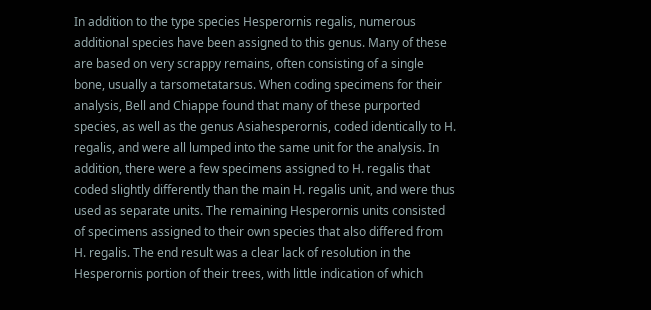In addition to the type species Hesperornis regalis, numerous additional species have been assigned to this genus. Many of these are based on very scrappy remains, often consisting of a single bone, usually a tarsometatarsus. When coding specimens for their analysis, Bell and Chiappe found that many of these purported species, as well as the genus Asiahesperornis, coded identically to H. regalis, and were all lumped into the same unit for the analysis. In addition, there were a few specimens assigned to H. regalis that coded slightly differently than the main H. regalis unit, and were thus used as separate units. The remaining Hesperornis units consisted of specimens assigned to their own species that also differed from H. regalis. The end result was a clear lack of resolution in the Hesperornis portion of their trees, with little indication of which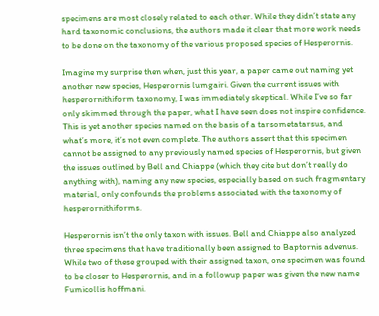specimens are most closely related to each other. While they didn’t state any hard taxonomic conclusions, the authors made it clear that more work needs to be done on the taxonomy of the various proposed species of Hesperornis.

Imagine my surprise then when, just this year, a paper came out naming yet another new species, Hesperornis lumgairi. Given the current issues with hesperornithiform taxonomy, I was immediately skeptical. While I’ve so far only skimmed through the paper, what I have seen does not inspire confidence. This is yet another species named on the basis of a tarsometatarsus, and what’s more, it’s not even complete. The authors assert that this specimen cannot be assigned to any previously named species of Hesperornis, but given the issues outlined by Bell and Chiappe (which they cite but don’t really do anything with), naming any new species, especially based on such fragmentary material, only confounds the problems associated with the taxonomy of hesperornithiforms.

Hesperornis isn’t the only taxon with issues. Bell and Chiappe also analyzed three specimens that have traditionally been assigned to Baptornis advenus. While two of these grouped with their assigned taxon, one specimen was found to be closer to Hesperornis, and in a followup paper was given the new name Fumicollis hoffmani.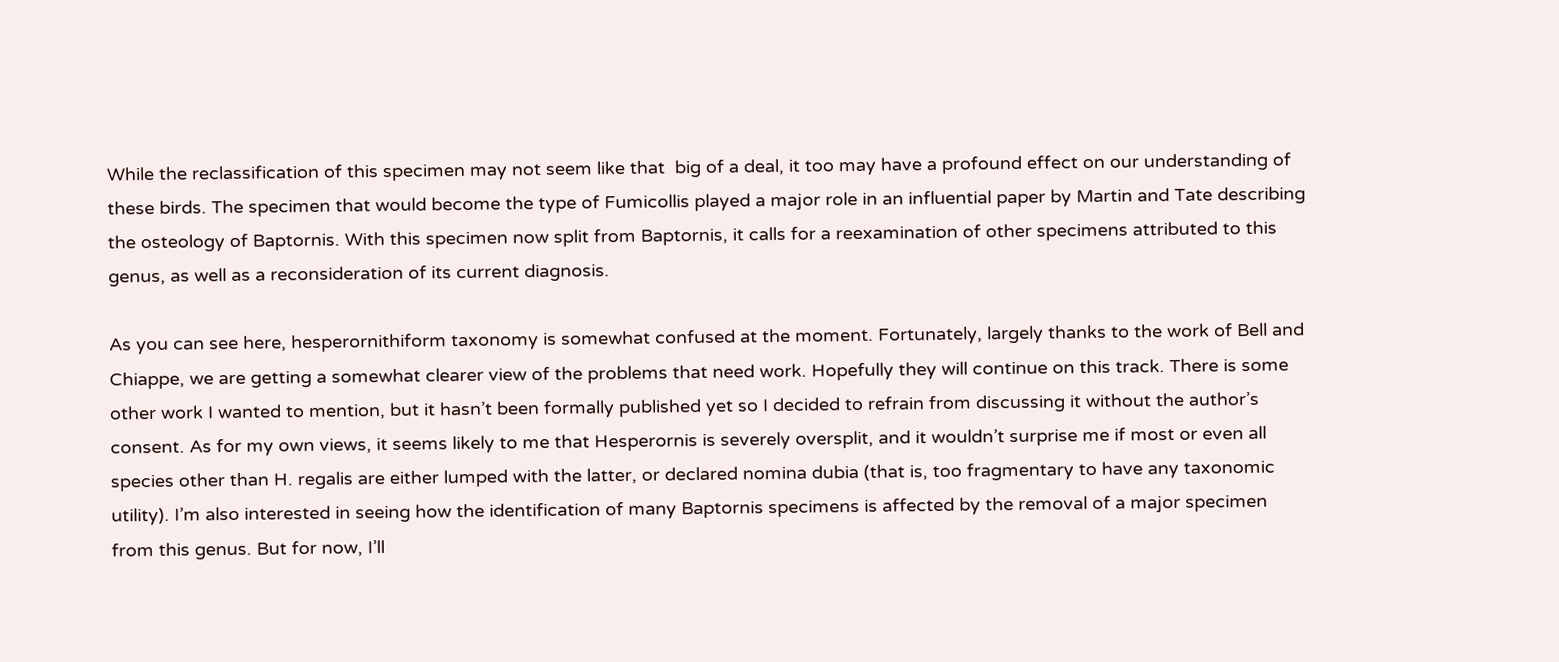While the reclassification of this specimen may not seem like that  big of a deal, it too may have a profound effect on our understanding of these birds. The specimen that would become the type of Fumicollis played a major role in an influential paper by Martin and Tate describing the osteology of Baptornis. With this specimen now split from Baptornis, it calls for a reexamination of other specimens attributed to this genus, as well as a reconsideration of its current diagnosis.

As you can see here, hesperornithiform taxonomy is somewhat confused at the moment. Fortunately, largely thanks to the work of Bell and Chiappe, we are getting a somewhat clearer view of the problems that need work. Hopefully they will continue on this track. There is some other work I wanted to mention, but it hasn’t been formally published yet so I decided to refrain from discussing it without the author’s consent. As for my own views, it seems likely to me that Hesperornis is severely oversplit, and it wouldn’t surprise me if most or even all species other than H. regalis are either lumped with the latter, or declared nomina dubia (that is, too fragmentary to have any taxonomic utility). I’m also interested in seeing how the identification of many Baptornis specimens is affected by the removal of a major specimen from this genus. But for now, I’ll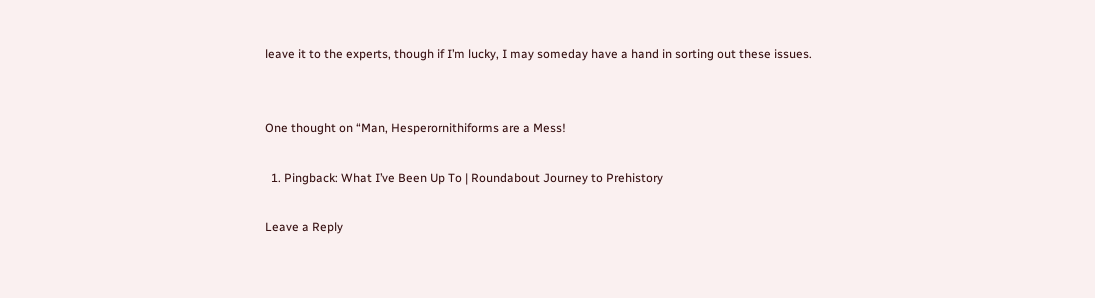leave it to the experts, though if I’m lucky, I may someday have a hand in sorting out these issues.


One thought on “Man, Hesperornithiforms are a Mess!

  1. Pingback: What I’ve Been Up To | Roundabout Journey to Prehistory

Leave a Reply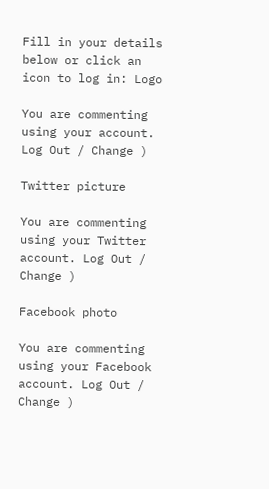Fill in your details below or click an icon to log in: Logo

You are commenting using your account. Log Out / Change )

Twitter picture

You are commenting using your Twitter account. Log Out / Change )

Facebook photo

You are commenting using your Facebook account. Log Out / Change )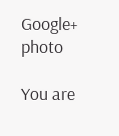Google+ photo

You are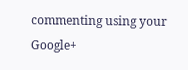commenting using your Google+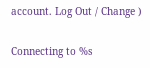account. Log Out / Change )

Connecting to %s